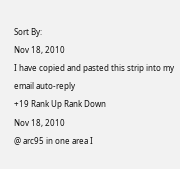Sort By:
Nov 18, 2010
I have copied and pasted this strip into my email auto-reply
+19 Rank Up Rank Down
Nov 18, 2010
@ arc95 in one area I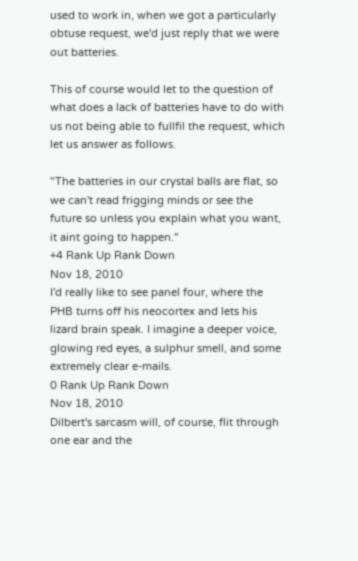used to work in, when we got a particularly obtuse request, we'd just reply that we were out batteries.

This of course would let to the question of what does a lack of batteries have to do with us not being able to fullfil the request, which let us answer as follows.

"The batteries in our crystal balls are flat, so we can't read frigging minds or see the future so unless you explain what you want, it aint going to happen."
+4 Rank Up Rank Down
Nov 18, 2010
I'd really like to see panel four, where the PHB turns off his neocortex and lets his lizard brain speak. I imagine a deeper voice, glowing red eyes, a sulphur smell, and some extremely clear e-mails.
0 Rank Up Rank Down
Nov 18, 2010
Dilbert's sarcasm will, of course, flit through one ear and the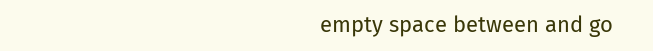empty space between and go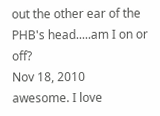out the other ear of the PHB's head.....am I on or off?
Nov 18, 2010
awesome. I love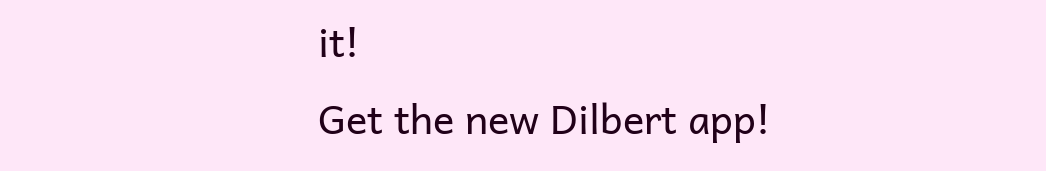it!
Get the new Dilbert app!